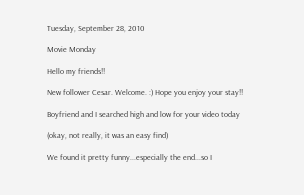Tuesday, September 28, 2010

Movie Monday

Hello my friends!!

New follower Cesar. Welcome. :) Hope you enjoy your stay!!

Boyfriend and I searched high and low for your video today

(okay, not really, it was an easy find)

We found it pretty funny...especially the end...so I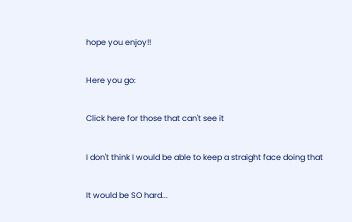hope you enjoy!!

Here you go:

Click here for those that can't see it

I don't think I would be able to keep a straight face doing that

It would be SO hard...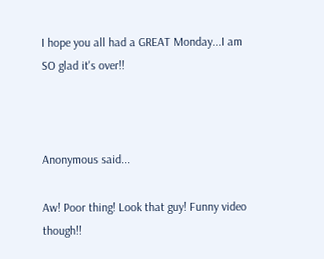I hope you all had a GREAT Monday...I am SO glad it's over!!



Anonymous said...

Aw! Poor thing! Look that guy! Funny video though!!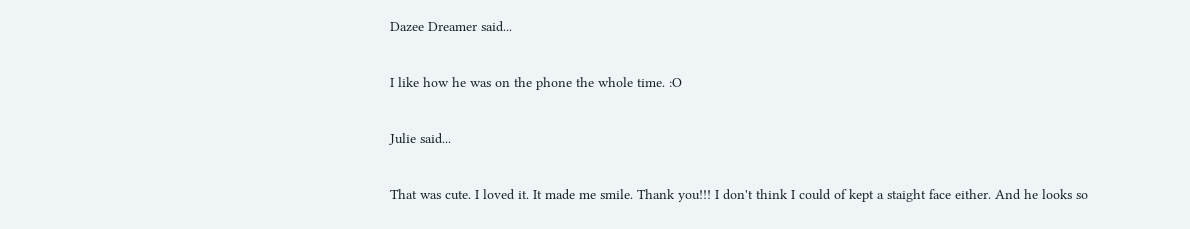Dazee Dreamer said...

I like how he was on the phone the whole time. :O

Julie said...

That was cute. I loved it. It made me smile. Thank you!!! I don't think I could of kept a staight face either. And he looks so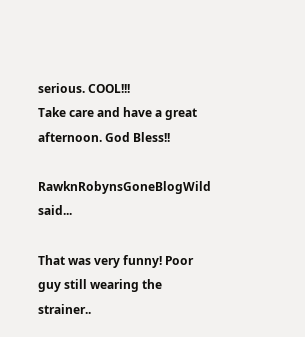serious. COOL!!!
Take care and have a great afternoon. God Bless!!

RawknRobynsGoneBlogWild said...

That was very funny! Poor guy still wearing the strainer..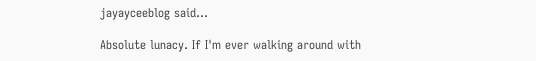jayayceeblog said...

Absolute lunacy. If I'm ever walking around with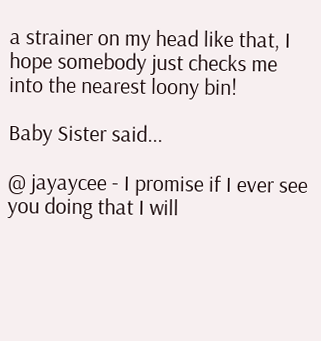a strainer on my head like that, I hope somebody just checks me into the nearest loony bin!

Baby Sister said...

@ jayaycee - I promise if I ever see you doing that I will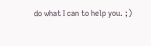do what I can to help you. ;)